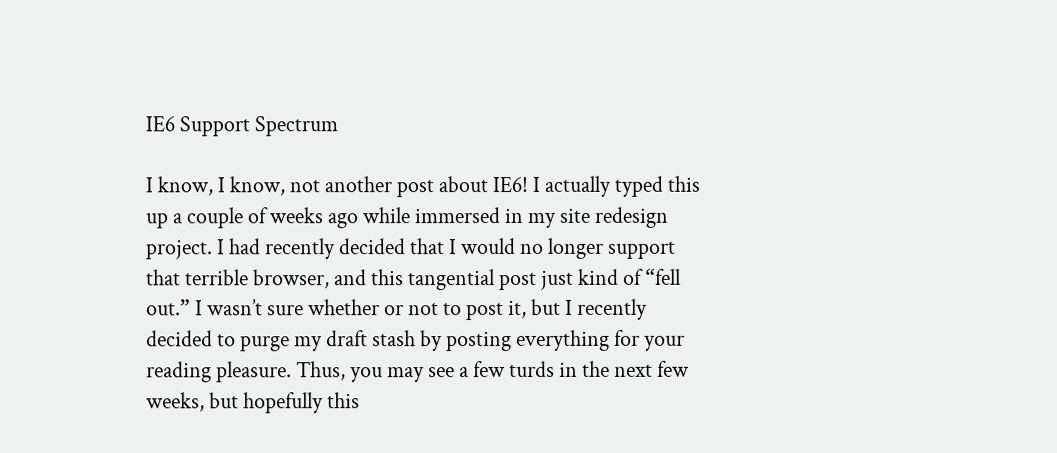IE6 Support Spectrum

I know, I know, not another post about IE6! I actually typed this up a couple of weeks ago while immersed in my site redesign project. I had recently decided that I would no longer support that terrible browser, and this tangential post just kind of “fell out.” I wasn’t sure whether or not to post it, but I recently decided to purge my draft stash by posting everything for your reading pleasure. Thus, you may see a few turds in the next few weeks, but hopefully this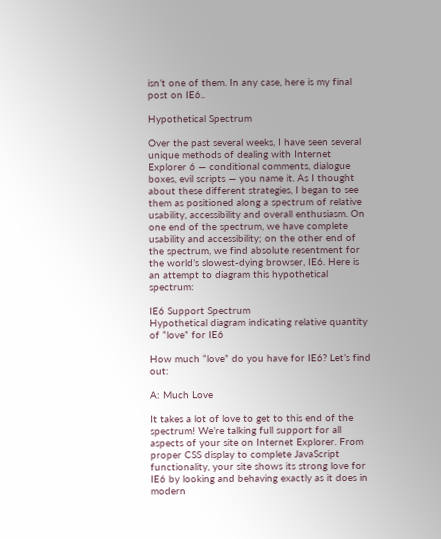isn’t one of them. In any case, here is my final post on IE6..

Hypothetical Spectrum

Over the past several weeks, I have seen several unique methods of dealing with Internet Explorer 6 — conditional comments, dialogue boxes, evil scripts — you name it. As I thought about these different strategies, I began to see them as positioned along a spectrum of relative usability, accessibility and overall enthusiasm. On one end of the spectrum, we have complete usability and accessibility; on the other end of the spectrum, we find absolute resentment for the world’s slowest-dying browser, IE6. Here is an attempt to diagram this hypothetical spectrum:

IE6 Support Spectrum
Hypothetical diagram indicating relative quantity of “love” for IE6

How much “love” do you have for IE6? Let’s find out:

A: Much Love

It takes a lot of love to get to this end of the spectrum! We’re talking full support for all aspects of your site on Internet Explorer. From proper CSS display to complete JavaScript functionality, your site shows its strong love for IE6 by looking and behaving exactly as it does in modern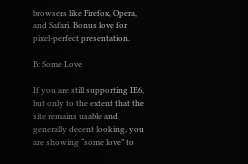browsers like Firefox, Opera, and Safari. Bonus love for pixel-perfect presentation.

B: Some Love

If you are still supporting IE6, but only to the extent that the site remains usable and generally decent looking, you are showing “some love” to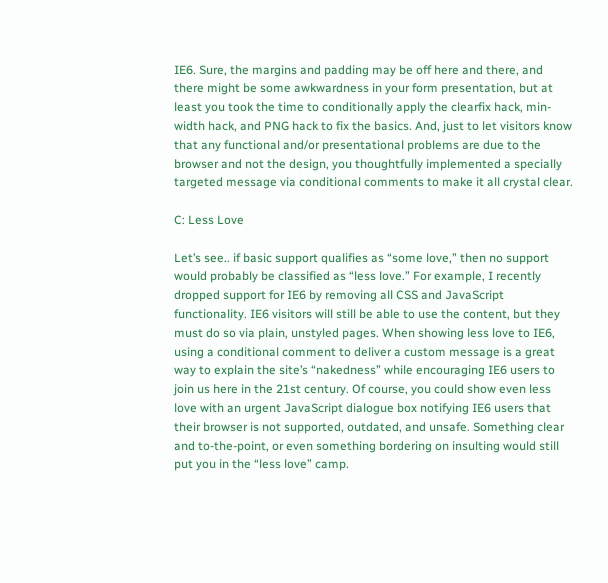IE6. Sure, the margins and padding may be off here and there, and there might be some awkwardness in your form presentation, but at least you took the time to conditionally apply the clearfix hack, min-width hack, and PNG hack to fix the basics. And, just to let visitors know that any functional and/or presentational problems are due to the browser and not the design, you thoughtfully implemented a specially targeted message via conditional comments to make it all crystal clear.

C: Less Love

Let’s see.. if basic support qualifies as “some love,” then no support would probably be classified as “less love.” For example, I recently dropped support for IE6 by removing all CSS and JavaScript functionality. IE6 visitors will still be able to use the content, but they must do so via plain, unstyled pages. When showing less love to IE6, using a conditional comment to deliver a custom message is a great way to explain the site’s “nakedness” while encouraging IE6 users to join us here in the 21st century. Of course, you could show even less love with an urgent JavaScript dialogue box notifying IE6 users that their browser is not supported, outdated, and unsafe. Something clear and to-the-point, or even something bordering on insulting would still put you in the “less love” camp.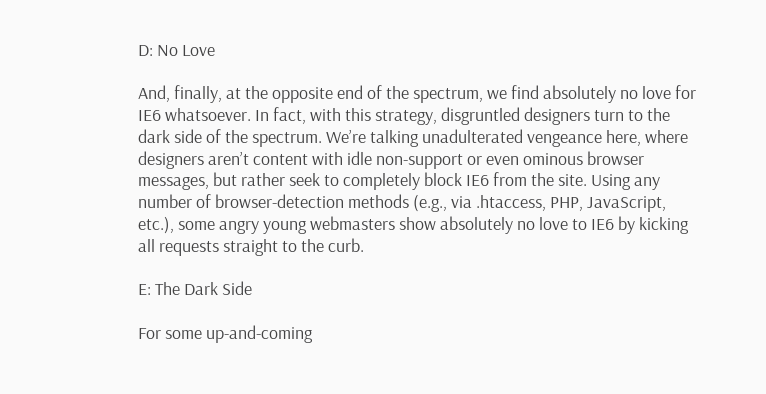D: No Love

And, finally, at the opposite end of the spectrum, we find absolutely no love for IE6 whatsoever. In fact, with this strategy, disgruntled designers turn to the dark side of the spectrum. We’re talking unadulterated vengeance here, where designers aren’t content with idle non-support or even ominous browser messages, but rather seek to completely block IE6 from the site. Using any number of browser-detection methods (e.g., via .htaccess, PHP, JavaScript, etc.), some angry young webmasters show absolutely no love to IE6 by kicking all requests straight to the curb.

E: The Dark Side

For some up-and-coming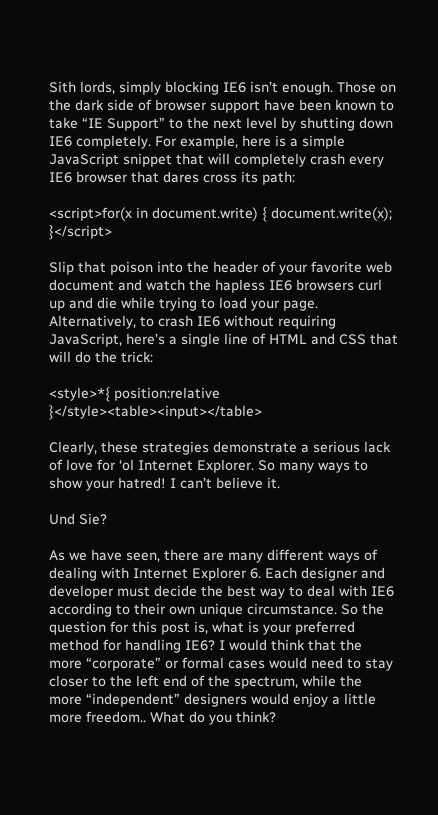Sith lords, simply blocking IE6 isn’t enough. Those on the dark side of browser support have been known to take “IE Support” to the next level by shutting down IE6 completely. For example, here is a simple JavaScript snippet that will completely crash every IE6 browser that dares cross its path:

<script>for(x in document.write) { document.write(x); }</script>

Slip that poison into the header of your favorite web document and watch the hapless IE6 browsers curl up and die while trying to load your page. Alternatively, to crash IE6 without requiring JavaScript, here’s a single line of HTML and CSS that will do the trick:

<style>*{ position:relative }</style><table><input></table>

Clearly, these strategies demonstrate a serious lack of love for ‘ol Internet Explorer. So many ways to show your hatred! I can’t believe it.

Und Sie?

As we have seen, there are many different ways of dealing with Internet Explorer 6. Each designer and developer must decide the best way to deal with IE6 according to their own unique circumstance. So the question for this post is, what is your preferred method for handling IE6? I would think that the more “corporate” or formal cases would need to stay closer to the left end of the spectrum, while the more “independent” designers would enjoy a little more freedom.. What do you think?